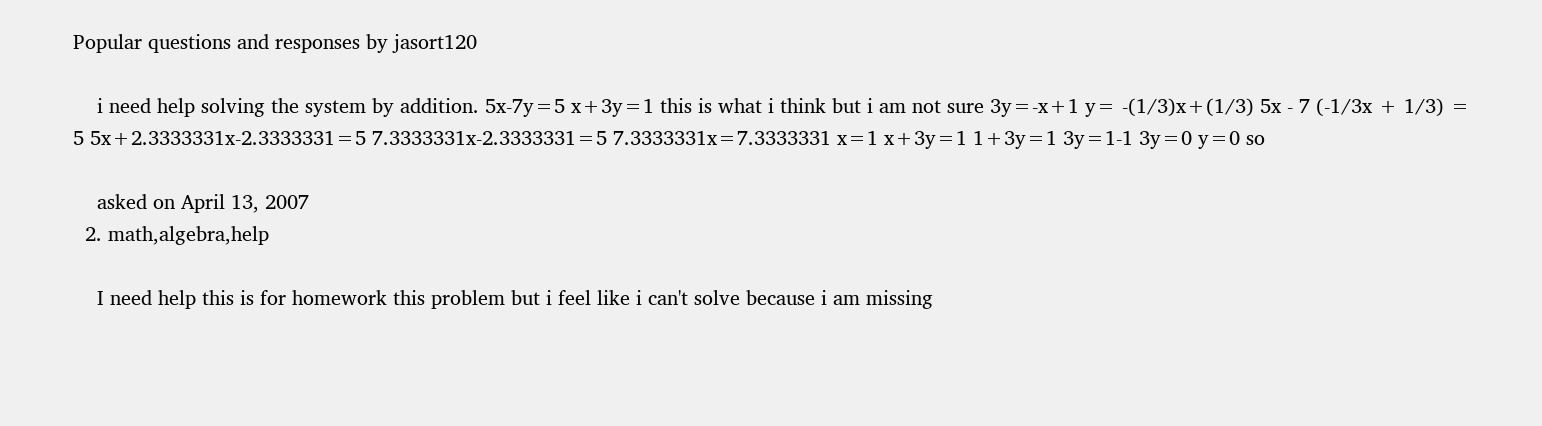Popular questions and responses by jasort120

    i need help solving the system by addition. 5x-7y=5 x+3y=1 this is what i think but i am not sure 3y=-x+1 y= -(1/3)x+(1/3) 5x - 7 (-1/3x + 1/3) = 5 5x+2.3333331x-2.3333331=5 7.3333331x-2.3333331=5 7.3333331x=7.3333331 x=1 x+3y=1 1+3y=1 3y=1-1 3y=0 y=0 so

    asked on April 13, 2007
  2. math,algebra,help

    I need help this is for homework this problem but i feel like i can't solve because i am missing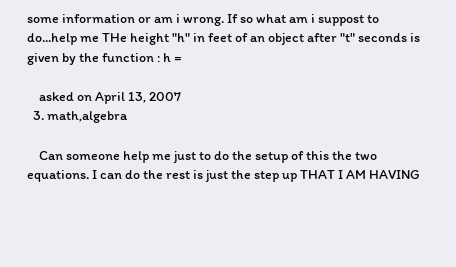some information or am i wrong. If so what am i suppost to do...help me THe height "h" in feet of an object after "t" seconds is given by the function : h =

    asked on April 13, 2007
  3. math,algebra

    Can someone help me just to do the setup of this the two equations. I can do the rest is just the step up THAT I AM HAVING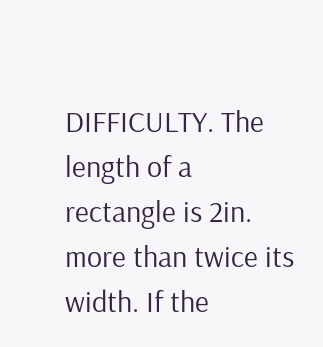DIFFICULTY. The length of a rectangle is 2in. more than twice its width. If the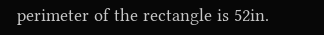perimeter of the rectangle is 52in.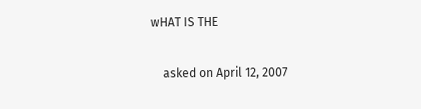wHAT IS THE

    asked on April 12, 2007